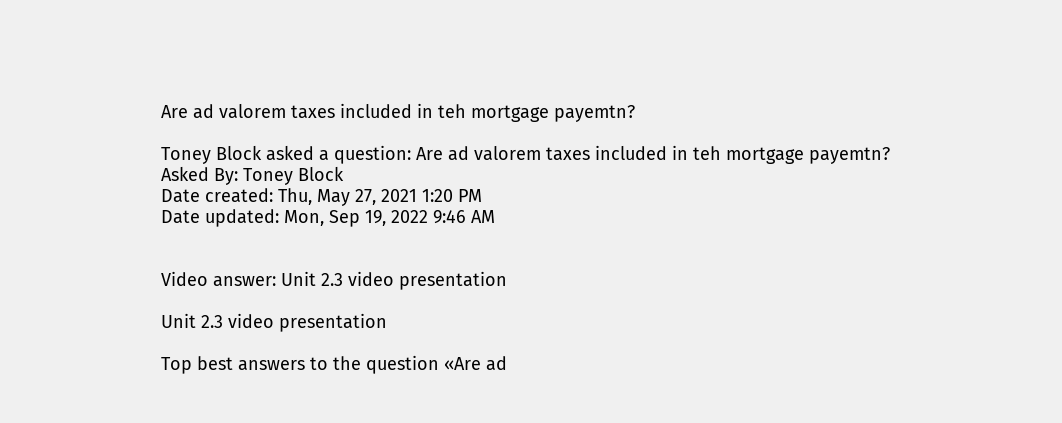Are ad valorem taxes included in teh mortgage payemtn?

Toney Block asked a question: Are ad valorem taxes included in teh mortgage payemtn?
Asked By: Toney Block
Date created: Thu, May 27, 2021 1:20 PM
Date updated: Mon, Sep 19, 2022 9:46 AM


Video answer: Unit 2.3 video presentation

Unit 2.3 video presentation

Top best answers to the question «Are ad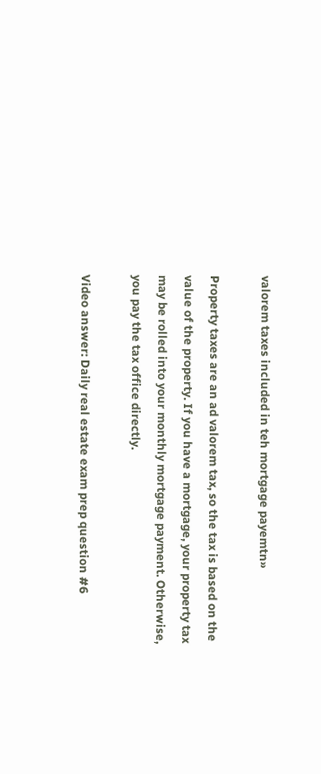valorem taxes included in teh mortgage payemtn»

Property taxes are an ad valorem tax, so the tax is based on the value of the property. If you have a mortgage, your property tax may be rolled into your monthly mortgage payment. Otherwise, you pay the tax office directly.

Video answer: Daily real estate exam prep question #6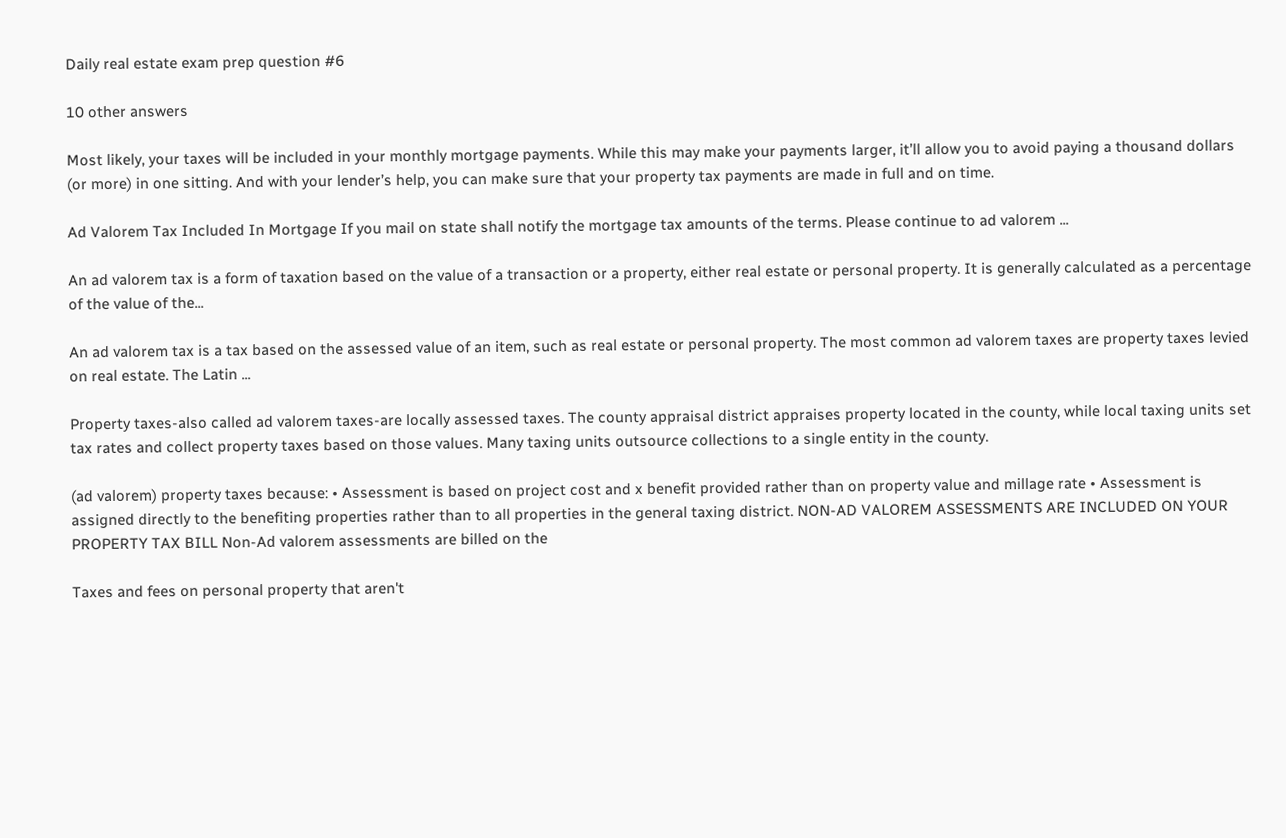Daily real estate exam prep question #6

10 other answers

Most likely, your taxes will be included in your monthly mortgage payments. While this may make your payments larger, it’ll allow you to avoid paying a thousand dollars (or more) in one sitting. And with your lender’s help, you can make sure that your property tax payments are made in full and on time.

Ad Valorem Tax Included In Mortgage If you mail on state shall notify the mortgage tax amounts of the terms. Please continue to ad valorem ...

An ad valorem tax is a form of taxation based on the value of a transaction or a property, either real estate or personal property. It is generally calculated as a percentage of the value of the...

An ad valorem tax is a tax based on the assessed value of an item, such as real estate or personal property. The most common ad valorem taxes are property taxes levied on real estate. The Latin ...

Property taxes-also called ad valorem taxes-are locally assessed taxes. The county appraisal district appraises property located in the county, while local taxing units set tax rates and collect property taxes based on those values. Many taxing units outsource collections to a single entity in the county.

(ad valorem) property taxes because: • Assessment is based on project cost and x benefit provided rather than on property value and millage rate • Assessment is assigned directly to the benefiting properties rather than to all properties in the general taxing district. NON-AD VALOREM ASSESSMENTS ARE INCLUDED ON YOUR PROPERTY TAX BILL Non-Ad valorem assessments are billed on the

Taxes and fees on personal property that aren't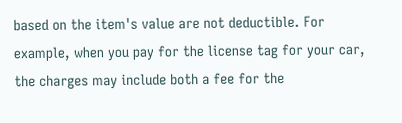based on the item's value are not deductible. For example, when you pay for the license tag for your car, the charges may include both a fee for the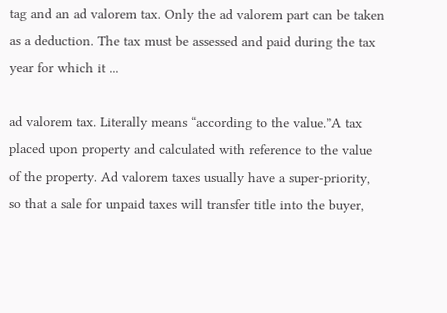tag and an ad valorem tax. Only the ad valorem part can be taken as a deduction. The tax must be assessed and paid during the tax year for which it ...

ad valorem tax. Literally means “according to the value.”A tax placed upon property and calculated with reference to the value of the property. Ad valorem taxes usually have a super-priority, so that a sale for unpaid taxes will transfer title into the buyer,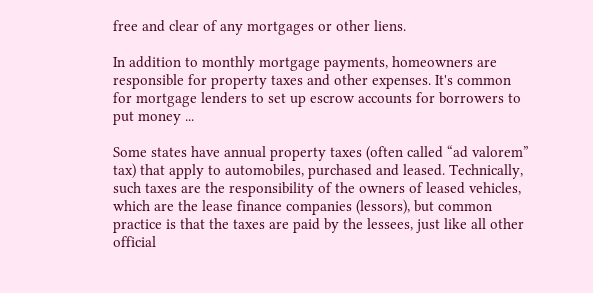free and clear of any mortgages or other liens.

In addition to monthly mortgage payments, homeowners are responsible for property taxes and other expenses. It's common for mortgage lenders to set up escrow accounts for borrowers to put money ...

Some states have annual property taxes (often called “ad valorem” tax) that apply to automobiles, purchased and leased. Technically, such taxes are the responsibility of the owners of leased vehicles, which are the lease finance companies (lessors), but common practice is that the taxes are paid by the lessees, just like all other official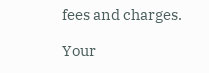fees and charges.

Your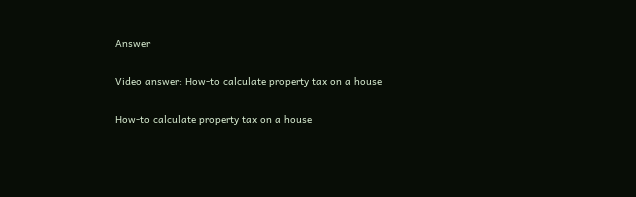Answer

Video answer: How-to calculate property tax on a house

How-to calculate property tax on a house